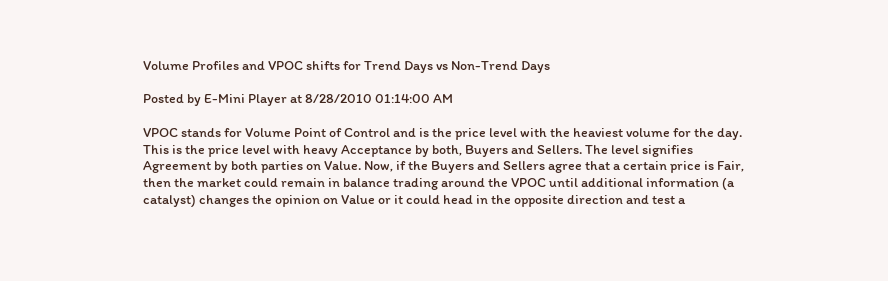Volume Profiles and VPOC shifts for Trend Days vs Non-Trend Days

Posted by E-Mini Player at 8/28/2010 01:14:00 AM

VPOC stands for Volume Point of Control and is the price level with the heaviest volume for the day. This is the price level with heavy Acceptance by both, Buyers and Sellers. The level signifies Agreement by both parties on Value. Now, if the Buyers and Sellers agree that a certain price is Fair, then the market could remain in balance trading around the VPOC until additional information (a catalyst) changes the opinion on Value or it could head in the opposite direction and test a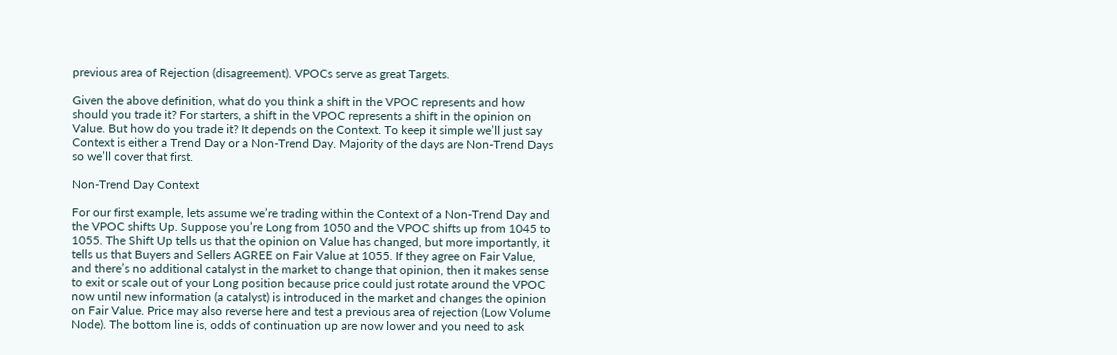previous area of Rejection (disagreement). VPOCs serve as great Targets.

Given the above definition, what do you think a shift in the VPOC represents and how should you trade it? For starters, a shift in the VPOC represents a shift in the opinion on Value. But how do you trade it? It depends on the Context. To keep it simple we’ll just say Context is either a Trend Day or a Non-Trend Day. Majority of the days are Non-Trend Days so we’ll cover that first.

Non-Trend Day Context

For our first example, lets assume we’re trading within the Context of a Non-Trend Day and the VPOC shifts Up. Suppose you’re Long from 1050 and the VPOC shifts up from 1045 to 1055. The Shift Up tells us that the opinion on Value has changed, but more importantly, it tells us that Buyers and Sellers AGREE on Fair Value at 1055. If they agree on Fair Value, and there’s no additional catalyst in the market to change that opinion, then it makes sense to exit or scale out of your Long position because price could just rotate around the VPOC now until new information (a catalyst) is introduced in the market and changes the opinion on Fair Value. Price may also reverse here and test a previous area of rejection (Low Volume Node). The bottom line is, odds of continuation up are now lower and you need to ask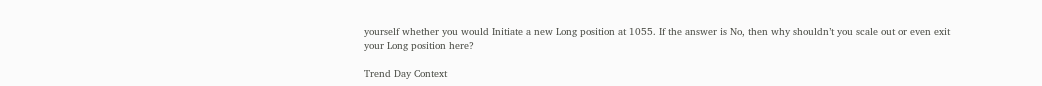yourself whether you would Initiate a new Long position at 1055. If the answer is No, then why shouldn’t you scale out or even exit your Long position here?

Trend Day Context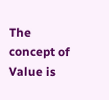The concept of Value is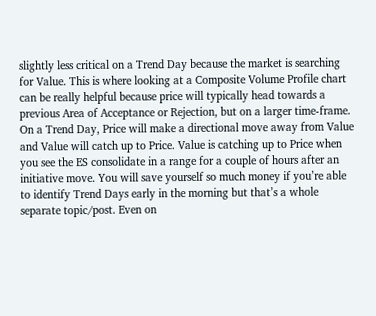slightly less critical on a Trend Day because the market is searching for Value. This is where looking at a Composite Volume Profile chart can be really helpful because price will typically head towards a previous Area of Acceptance or Rejection, but on a larger time-frame. On a Trend Day, Price will make a directional move away from Value and Value will catch up to Price. Value is catching up to Price when you see the ES consolidate in a range for a couple of hours after an initiative move. You will save yourself so much money if you’re able to identify Trend Days early in the morning but that’s a whole separate topic/post. Even on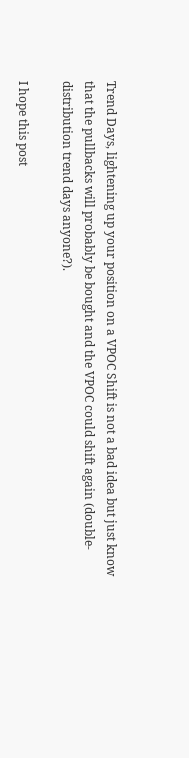Trend Days, lightening up your position on a VPOC Shift is not a bad idea but just know that the pullbacks will probably be bought and the VPOC could shift again (double-distribution trend days anyone?).

I hope this post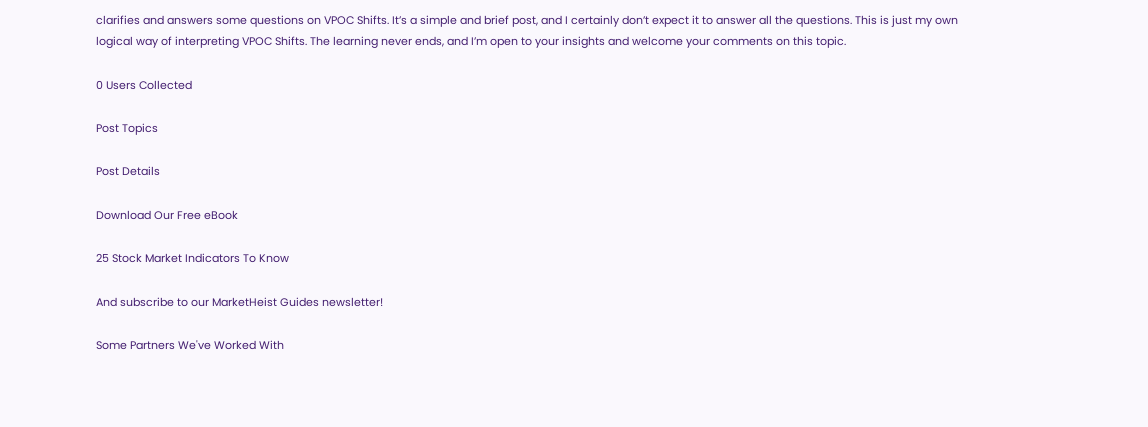clarifies and answers some questions on VPOC Shifts. It’s a simple and brief post, and I certainly don’t expect it to answer all the questions. This is just my own logical way of interpreting VPOC Shifts. The learning never ends, and I’m open to your insights and welcome your comments on this topic.

0 Users Collected

Post Topics

Post Details

Download Our Free eBook

25 Stock Market Indicators To Know

And subscribe to our MarketHeist Guides newsletter!

Some Partners We've Worked With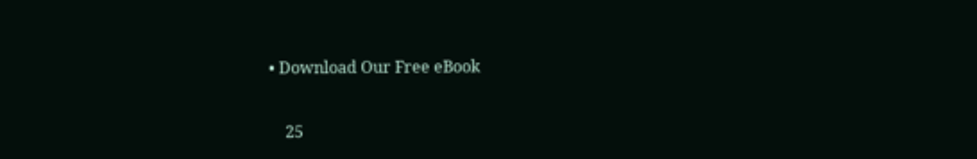• Download Our Free eBook

    25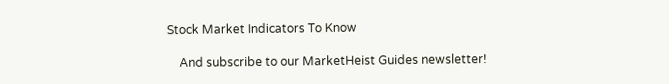Stock Market Indicators To Know

    And subscribe to our MarketHeist Guides newsletter!